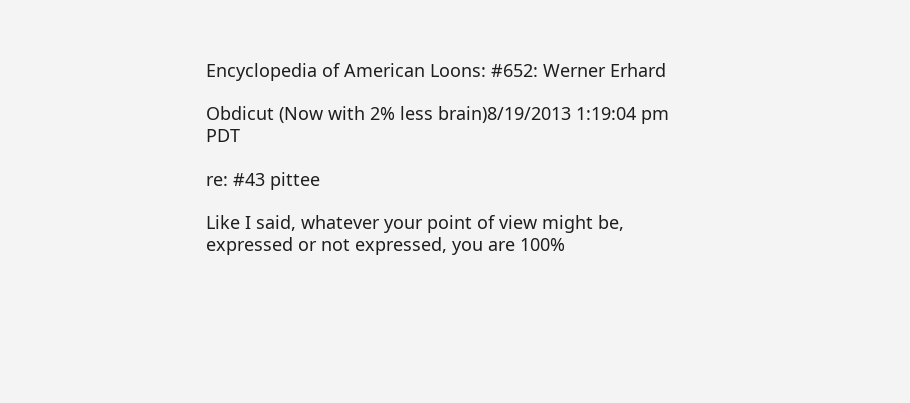Encyclopedia of American Loons: #652: Werner Erhard

Obdicut (Now with 2% less brain)8/19/2013 1:19:04 pm PDT

re: #43 pittee

Like I said, whatever your point of view might be, expressed or not expressed, you are 100%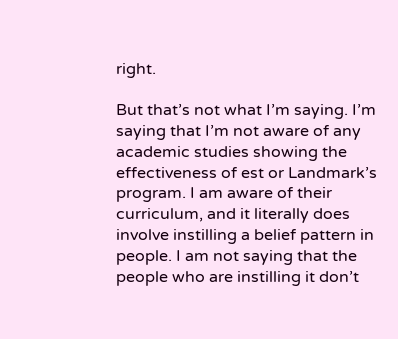right.

But that’s not what I’m saying. I’m saying that I’m not aware of any academic studies showing the effectiveness of est or Landmark’s program. I am aware of their curriculum, and it literally does involve instilling a belief pattern in people. I am not saying that the people who are instilling it don’t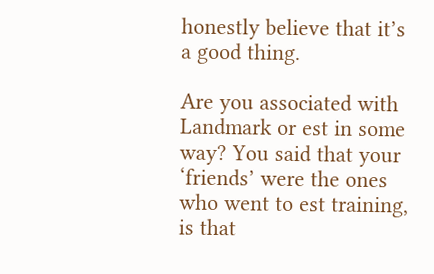honestly believe that it’s a good thing.

Are you associated with Landmark or est in some way? You said that your ‘friends’ were the ones who went to est training, is that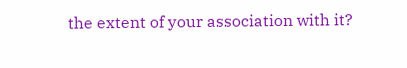the extent of your association with it?